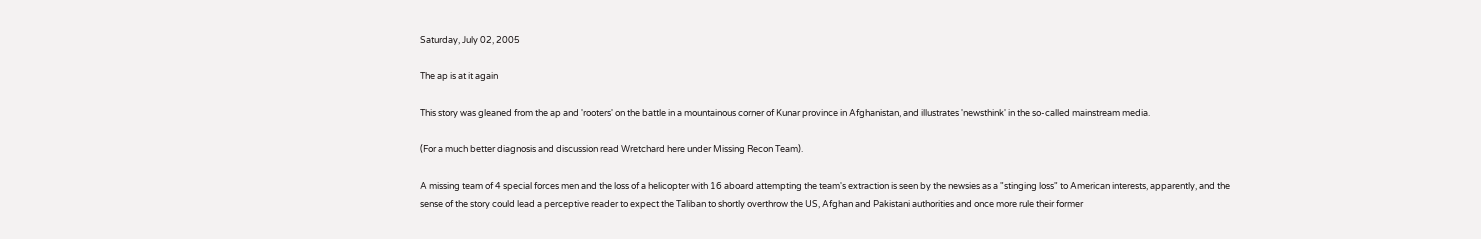Saturday, July 02, 2005

The ap is at it again

This story was gleaned from the ap and 'rooters' on the battle in a mountainous corner of Kunar province in Afghanistan, and illustrates 'newsthink' in the so-called mainstream media.

(For a much better diagnosis and discussion read Wretchard here under Missing Recon Team).

A missing team of 4 special forces men and the loss of a helicopter with 16 aboard attempting the team's extraction is seen by the newsies as a "stinging loss" to American interests, apparently, and the sense of the story could lead a perceptive reader to expect the Taliban to shortly overthrow the US, Afghan and Pakistani authorities and once more rule their former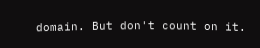domain. But don't count on it.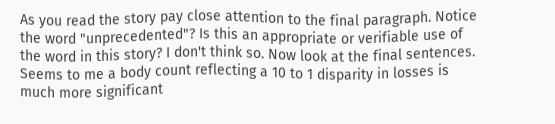As you read the story pay close attention to the final paragraph. Notice the word "unprecedented"? Is this an appropriate or verifiable use of the word in this story? I don't think so. Now look at the final sentences. Seems to me a body count reflecting a 10 to 1 disparity in losses is much more significant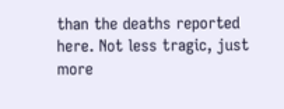than the deaths reported here. Not less tragic, just more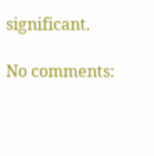significant.

No comments: